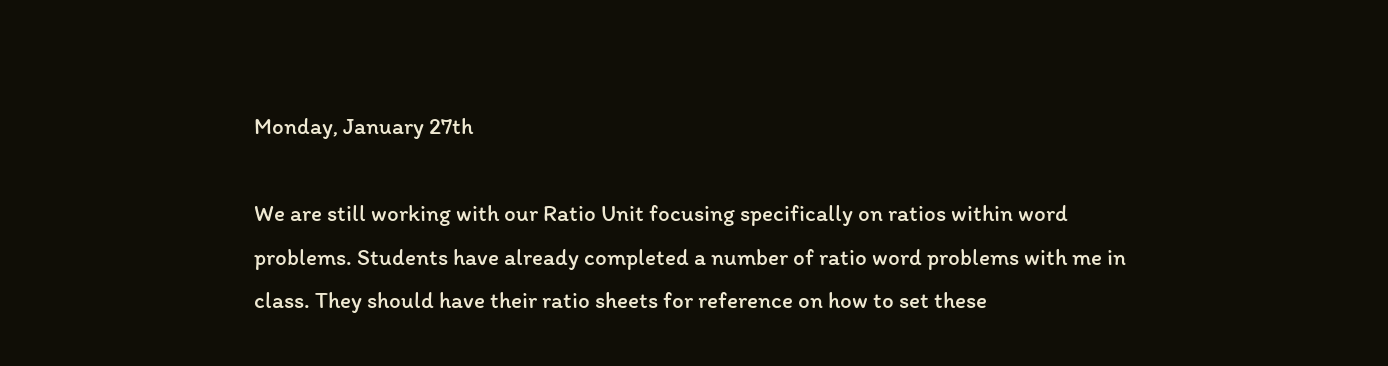Monday, January 27th

We are still working with our Ratio Unit focusing specifically on ratios within word problems. Students have already completed a number of ratio word problems with me in class. They should have their ratio sheets for reference on how to set these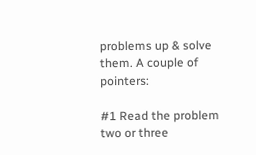problems up & solve them. A couple of pointers:

#1 Read the problem two or three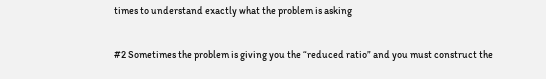times to understand exactly what the problem is asking

#2 Sometimes the problem is giving you the “reduced ratio” and you must construct the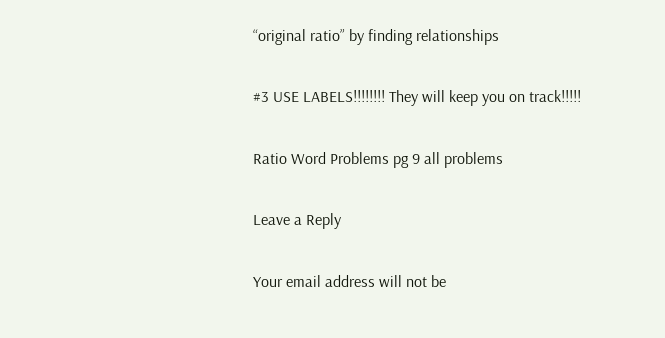“original ratio” by finding relationships

#3 USE LABELS!!!!!!!! They will keep you on track!!!!!

Ratio Word Problems pg 9 all problems

Leave a Reply

Your email address will not be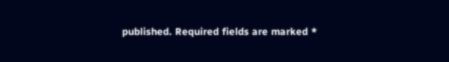published. Required fields are marked *